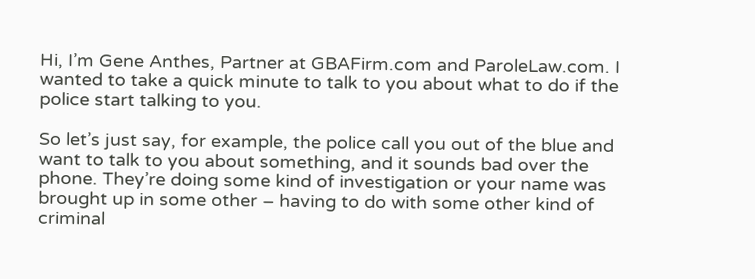Hi, I’m Gene Anthes, Partner at GBAFirm.com and ParoleLaw.com. I wanted to take a quick minute to talk to you about what to do if the police start talking to you.

So let’s just say, for example, the police call you out of the blue and want to talk to you about something, and it sounds bad over the phone. They’re doing some kind of investigation or your name was brought up in some other – having to do with some other kind of criminal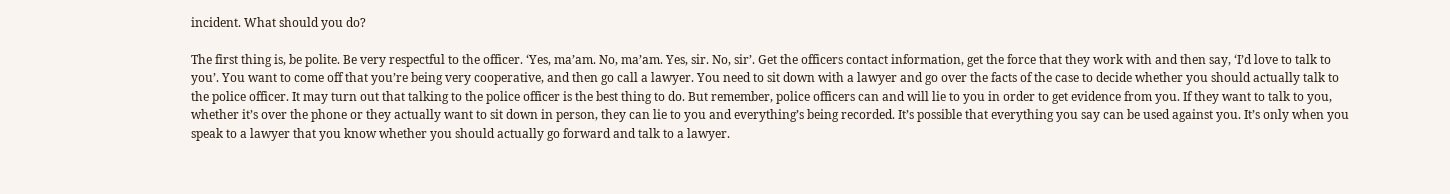incident. What should you do?

The first thing is, be polite. Be very respectful to the officer. ‘Yes, ma’am. No, ma’am. Yes, sir. No, sir’. Get the officers contact information, get the force that they work with and then say, ‘I’d love to talk to you’. You want to come off that you’re being very cooperative, and then go call a lawyer. You need to sit down with a lawyer and go over the facts of the case to decide whether you should actually talk to the police officer. It may turn out that talking to the police officer is the best thing to do. But remember, police officers can and will lie to you in order to get evidence from you. If they want to talk to you, whether it’s over the phone or they actually want to sit down in person, they can lie to you and everything’s being recorded. It’s possible that everything you say can be used against you. It’s only when you speak to a lawyer that you know whether you should actually go forward and talk to a lawyer.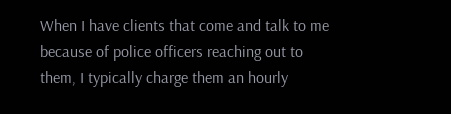When I have clients that come and talk to me because of police officers reaching out to them, I typically charge them an hourly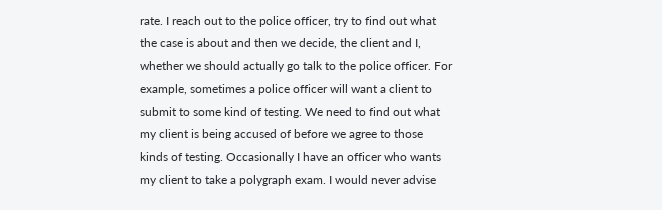rate. I reach out to the police officer, try to find out what the case is about and then we decide, the client and I, whether we should actually go talk to the police officer. For example, sometimes a police officer will want a client to submit to some kind of testing. We need to find out what my client is being accused of before we agree to those kinds of testing. Occasionally I have an officer who wants my client to take a polygraph exam. I would never advise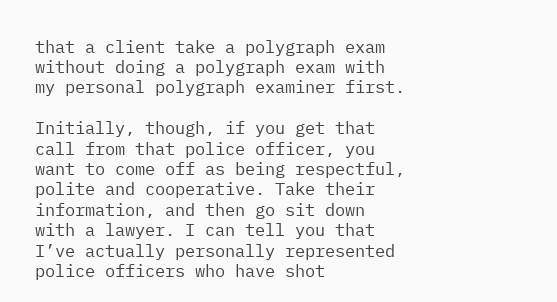that a client take a polygraph exam without doing a polygraph exam with my personal polygraph examiner first.

Initially, though, if you get that call from that police officer, you want to come off as being respectful, polite and cooperative. Take their information, and then go sit down with a lawyer. I can tell you that I’ve actually personally represented police officers who have shot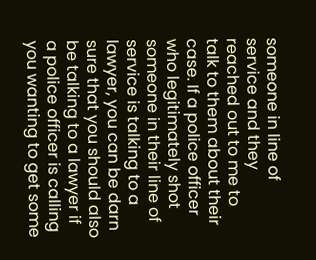someone in line of service and they reached out to me to talk to them about their case. If a police officer who legitimately shot someone in their line of service is talking to a lawyer, you can be darn sure that you should also be talking to a lawyer if a police officer is calling you wanting to get some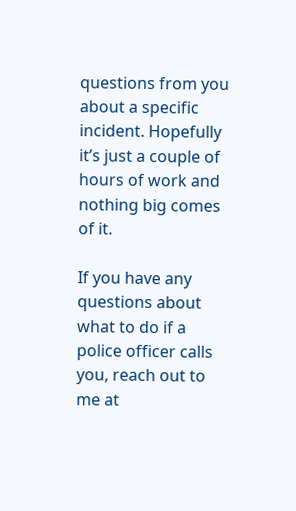questions from you about a specific incident. Hopefully it’s just a couple of hours of work and nothing big comes of it.

If you have any questions about what to do if a police officer calls you, reach out to me at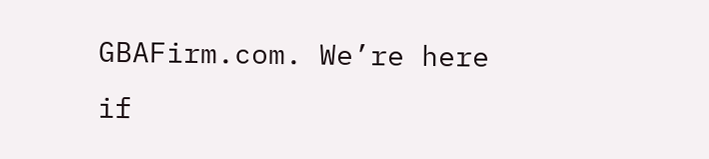GBAFirm.com. We’re here if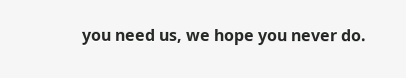you need us, we hope you never do.